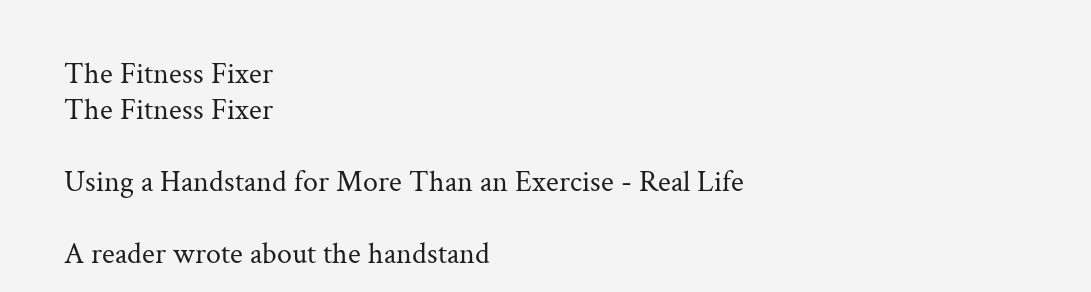The Fitness Fixer
The Fitness Fixer

Using a Handstand for More Than an Exercise - Real Life

A reader wrote about the handstand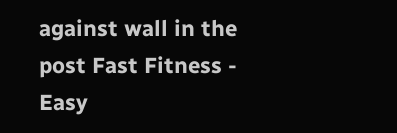against wall in the post Fast Fitness - Easy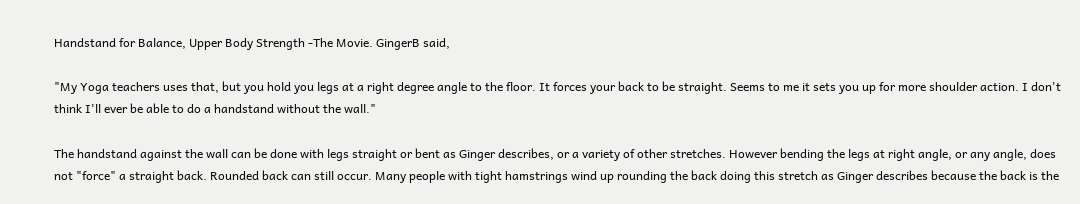Handstand for Balance, Upper Body Strength -The Movie. GingerB said,

"My Yoga teachers uses that, but you hold you legs at a right degree angle to the floor. It forces your back to be straight. Seems to me it sets you up for more shoulder action. I don't think I'll ever be able to do a handstand without the wall."

The handstand against the wall can be done with legs straight or bent as Ginger describes, or a variety of other stretches. However bending the legs at right angle, or any angle, does not "force" a straight back. Rounded back can still occur. Many people with tight hamstrings wind up rounding the back doing this stretch as Ginger describes because the back is the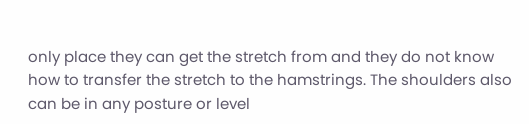only place they can get the stretch from and they do not know how to transfer the stretch to the hamstrings. The shoulders also can be in any posture or level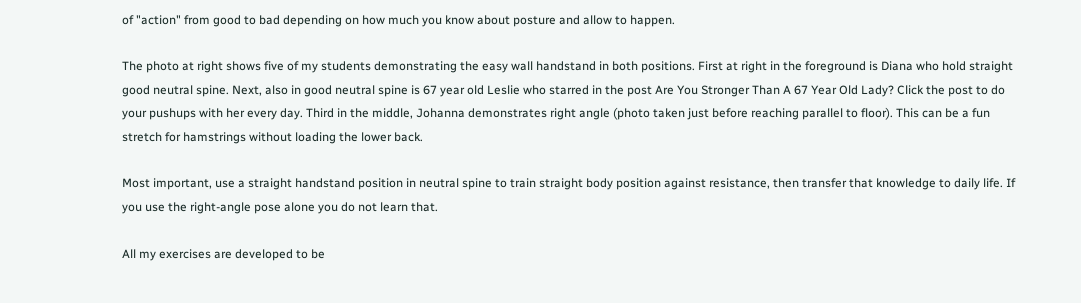of "action" from good to bad depending on how much you know about posture and allow to happen.

The photo at right shows five of my students demonstrating the easy wall handstand in both positions. First at right in the foreground is Diana who hold straight good neutral spine. Next, also in good neutral spine is 67 year old Leslie who starred in the post Are You Stronger Than A 67 Year Old Lady? Click the post to do your pushups with her every day. Third in the middle, Johanna demonstrates right angle (photo taken just before reaching parallel to floor). This can be a fun stretch for hamstrings without loading the lower back.

Most important, use a straight handstand position in neutral spine to train straight body position against resistance, then transfer that knowledge to daily life. If you use the right-angle pose alone you do not learn that.

All my exercises are developed to be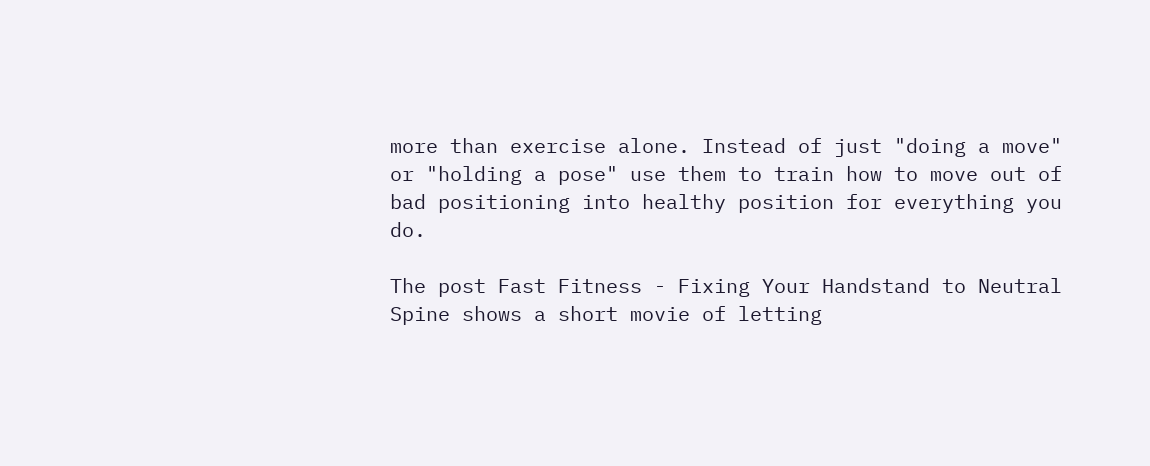more than exercise alone. Instead of just "doing a move" or "holding a pose" use them to train how to move out of bad positioning into healthy position for everything you do.

The post Fast Fitness - Fixing Your Handstand to Neutral Spine shows a short movie of letting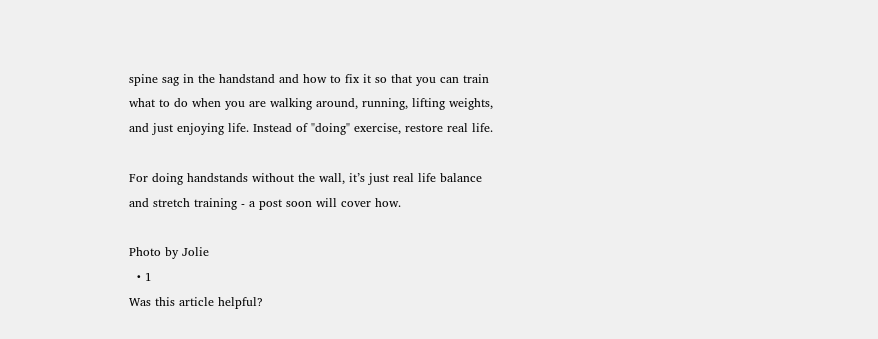spine sag in the handstand and how to fix it so that you can train what to do when you are walking around, running, lifting weights, and just enjoying life. Instead of "doing" exercise, restore real life.

For doing handstands without the wall, it’s just real life balance and stretch training - a post soon will cover how.

Photo by Jolie
  • 1
Was this article helpful?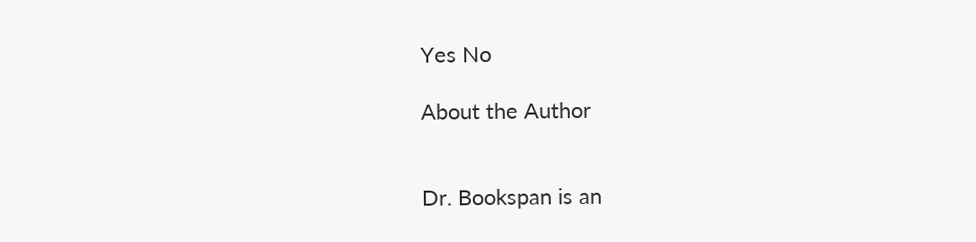Yes No

About the Author


Dr. Bookspan is an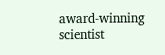award-winning scientist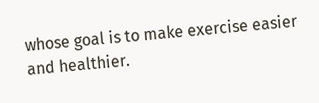whose goal is to make exercise easier and healthier.